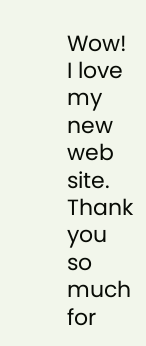Wow! I love my new web site. Thank you so much for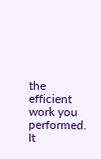the efficient work you performed. It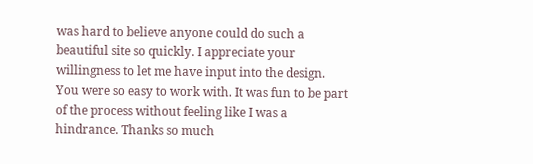was hard to believe anyone could do such a beautiful site so quickly. I appreciate your willingness to let me have input into the design. You were so easy to work with. It was fun to be part of the process without feeling like I was a hindrance. Thanks so much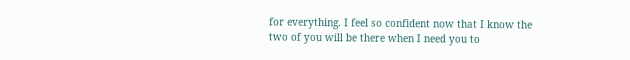for everything. I feel so confident now that I know the two of you will be there when I need you to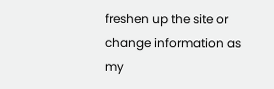freshen up the site or change information as my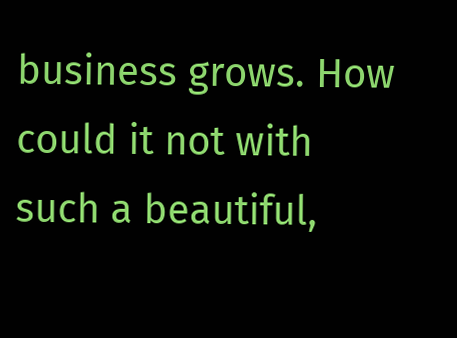business grows. How could it not with such a beautiful,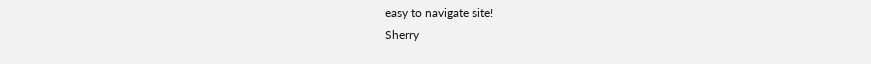easy to navigate site!
Sherry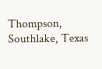Thompson, Southlake, Texas